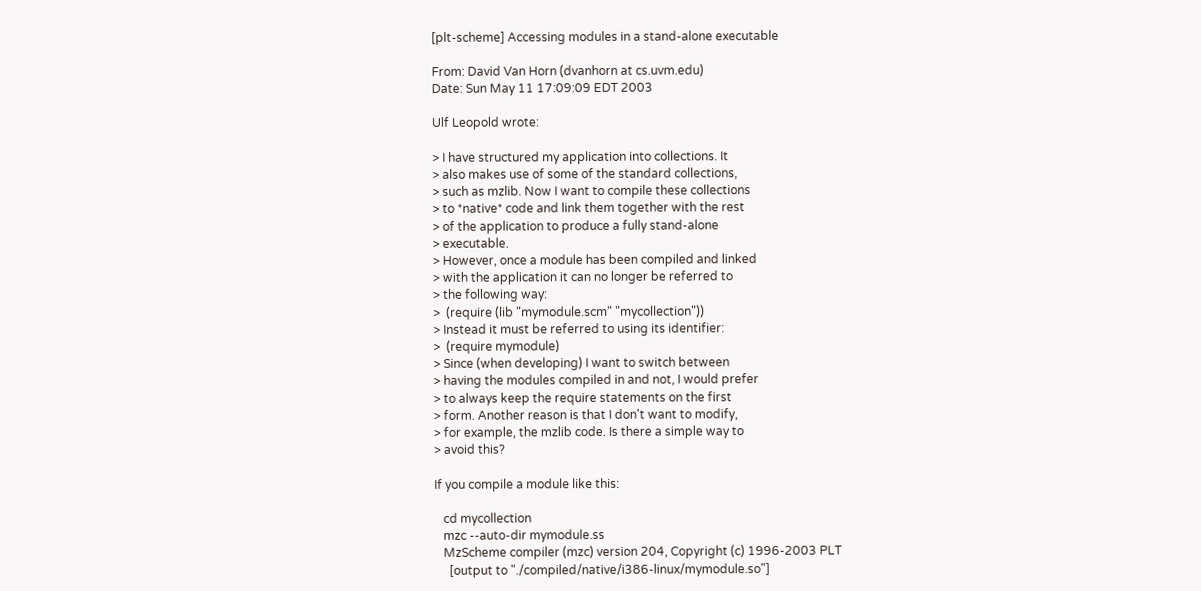[plt-scheme] Accessing modules in a stand-alone executable

From: David Van Horn (dvanhorn at cs.uvm.edu)
Date: Sun May 11 17:09:09 EDT 2003

Ulf Leopold wrote:

> I have structured my application into collections. It
> also makes use of some of the standard collections,
> such as mzlib. Now I want to compile these collections
> to *native* code and link them together with the rest
> of the application to produce a fully stand-alone
> executable.
> However, once a module has been compiled and linked
> with the application it can no longer be referred to
> the following way:
>  (require (lib "mymodule.scm" "mycollection"))
> Instead it must be referred to using its identifier:
>  (require mymodule)
> Since (when developing) I want to switch between
> having the modules compiled in and not, I would prefer
> to always keep the require statements on the first
> form. Another reason is that I don't want to modify,
> for example, the mzlib code. Is there a simple way to
> avoid this?

If you compile a module like this:

   cd mycollection
   mzc --auto-dir mymodule.ss
   MzScheme compiler (mzc) version 204, Copyright (c) 1996-2003 PLT
     [output to "./compiled/native/i386-linux/mymodule.so"]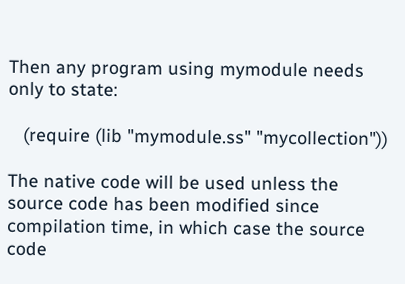Then any program using mymodule needs only to state:

   (require (lib "mymodule.ss" "mycollection"))

The native code will be used unless the source code has been modified since
compilation time, in which case the source code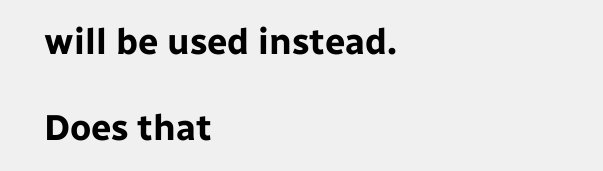will be used instead.

Does that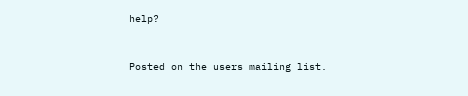help?


Posted on the users mailing list.